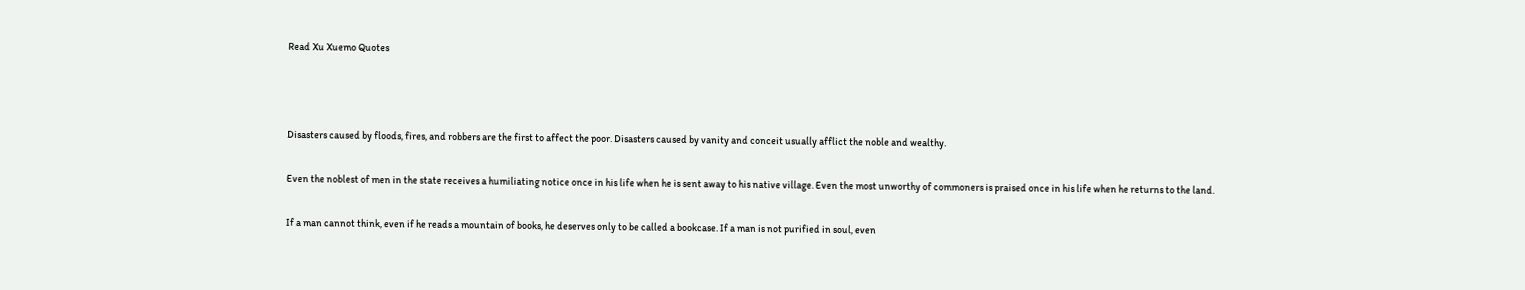Read Xu Xuemo Quotes



Disasters caused by floods, fires, and robbers are the first to affect the poor. Disasters caused by vanity and conceit usually afflict the noble and wealthy.

Even the noblest of men in the state receives a humiliating notice once in his life when he is sent away to his native village. Even the most unworthy of commoners is praised once in his life when he returns to the land.

If a man cannot think, even if he reads a mountain of books, he deserves only to be called a bookcase. If a man is not purified in soul, even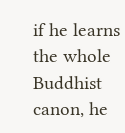if he learns the whole Buddhist canon, he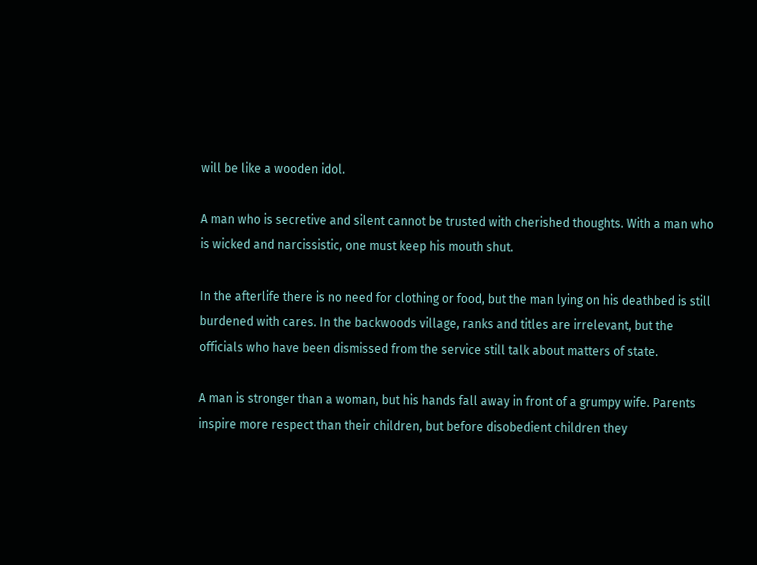will be like a wooden idol.

A man who is secretive and silent cannot be trusted with cherished thoughts. With a man who is wicked and narcissistic, one must keep his mouth shut.

In the afterlife there is no need for clothing or food, but the man lying on his deathbed is still burdened with cares. In the backwoods village, ranks and titles are irrelevant, but the officials who have been dismissed from the service still talk about matters of state.

A man is stronger than a woman, but his hands fall away in front of a grumpy wife. Parents inspire more respect than their children, but before disobedient children they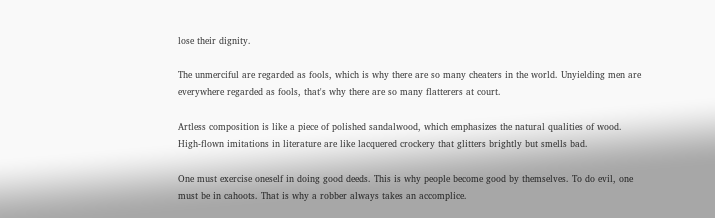lose their dignity.

The unmerciful are regarded as fools, which is why there are so many cheaters in the world. Unyielding men are everywhere regarded as fools, that's why there are so many flatterers at court.

Artless composition is like a piece of polished sandalwood, which emphasizes the natural qualities of wood. High-flown imitations in literature are like lacquered crockery that glitters brightly but smells bad.

One must exercise oneself in doing good deeds. This is why people become good by themselves. To do evil, one must be in cahoots. That is why a robber always takes an accomplice.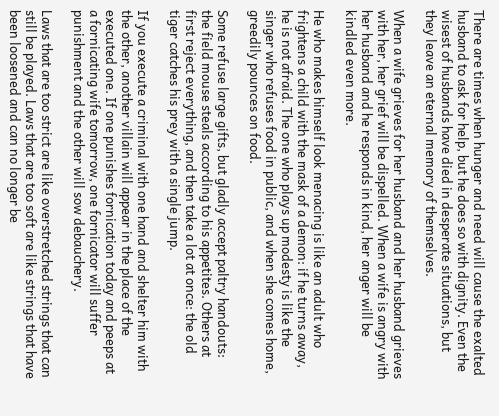There are times when hunger and need will cause the exalted husband to ask for help, but he does so with dignity. Even the wisest of husbands have died in desperate situations, but they leave an eternal memory of themselves.

When a wife grieves for her husband and her husband grieves with her, her grief will be dispelled. When a wife is angry with her husband and he responds in kind, her anger will be kindled even more.

He who makes himself look menacing is like an adult who frightens a child with the mask of a demon: if he turns away, he is not afraid. The one who plays up modesty is like the singer who refuses food in public, and when she comes home, greedily pounces on food.

Some refuse large gifts, but gladly accept paltry handouts: the field mouse steals according to his appetites. Others at first reject everything, and then take a lot at once: the old tiger catches his prey with a single jump.

If you execute a criminal with one hand and shelter him with the other, another villain will appear in the place of the executed one. If one punishes fornication today and peeps at a fornicating wife tomorrow, one fornicator will suffer punishment and the other will sow debauchery.

Laws that are too strict are like overstretched strings that can still be played. Laws that are too soft are like strings that have been loosened and can no longer be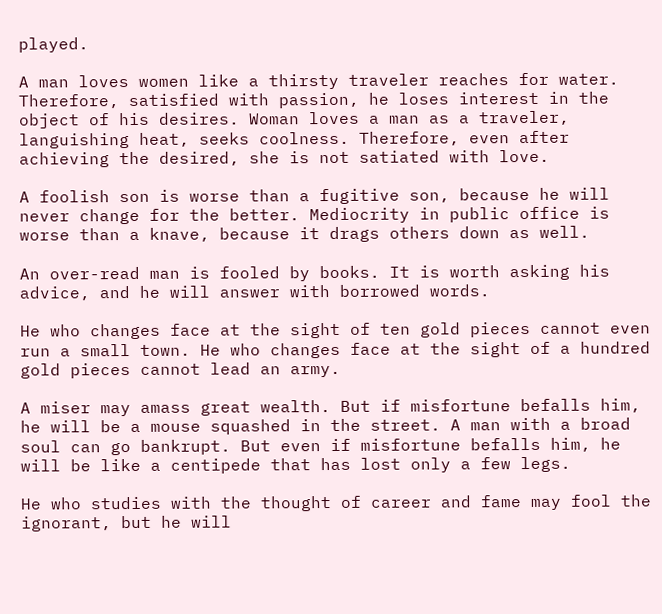played.

A man loves women like a thirsty traveler reaches for water. Therefore, satisfied with passion, he loses interest in the object of his desires. Woman loves a man as a traveler, languishing heat, seeks coolness. Therefore, even after achieving the desired, she is not satiated with love.

A foolish son is worse than a fugitive son, because he will never change for the better. Mediocrity in public office is worse than a knave, because it drags others down as well.

An over-read man is fooled by books. It is worth asking his advice, and he will answer with borrowed words.

He who changes face at the sight of ten gold pieces cannot even run a small town. He who changes face at the sight of a hundred gold pieces cannot lead an army.

A miser may amass great wealth. But if misfortune befalls him, he will be a mouse squashed in the street. A man with a broad soul can go bankrupt. But even if misfortune befalls him, he will be like a centipede that has lost only a few legs.

He who studies with the thought of career and fame may fool the ignorant, but he will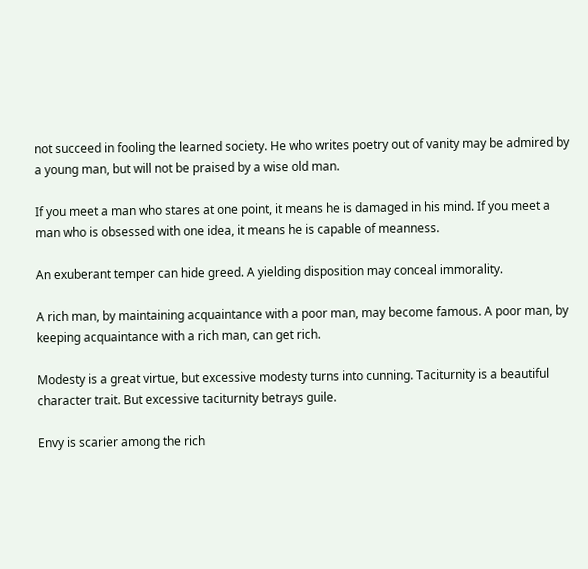not succeed in fooling the learned society. He who writes poetry out of vanity may be admired by a young man, but will not be praised by a wise old man.

If you meet a man who stares at one point, it means he is damaged in his mind. If you meet a man who is obsessed with one idea, it means he is capable of meanness.

An exuberant temper can hide greed. A yielding disposition may conceal immorality.

A rich man, by maintaining acquaintance with a poor man, may become famous. A poor man, by keeping acquaintance with a rich man, can get rich.

Modesty is a great virtue, but excessive modesty turns into cunning. Taciturnity is a beautiful character trait. But excessive taciturnity betrays guile.

Envy is scarier among the rich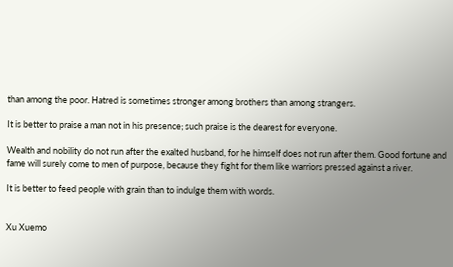than among the poor. Hatred is sometimes stronger among brothers than among strangers.

It is better to praise a man not in his presence; such praise is the dearest for everyone.

Wealth and nobility do not run after the exalted husband, for he himself does not run after them. Good fortune and fame will surely come to men of purpose, because they fight for them like warriors pressed against a river.

It is better to feed people with grain than to indulge them with words.


Xu Xuemo